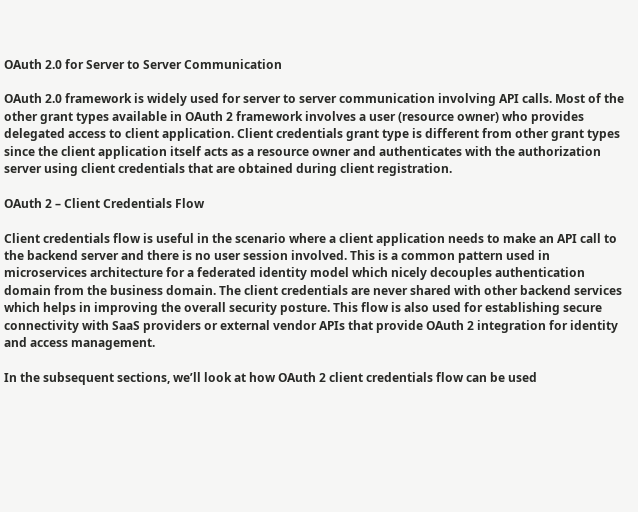OAuth 2.0 for Server to Server Communication

OAuth 2.0 framework is widely used for server to server communication involving API calls. Most of the other grant types available in OAuth 2 framework involves a user (resource owner) who provides delegated access to client application. Client credentials grant type is different from other grant types since the client application itself acts as a resource owner and authenticates with the authorization server using client credentials that are obtained during client registration.

OAuth 2 – Client Credentials Flow

Client credentials flow is useful in the scenario where a client application needs to make an API call to the backend server and there is no user session involved. This is a common pattern used in microservices architecture for a federated identity model which nicely decouples authentication domain from the business domain. The client credentials are never shared with other backend services which helps in improving the overall security posture. This flow is also used for establishing secure connectivity with SaaS providers or external vendor APIs that provide OAuth 2 integration for identity and access management.

In the subsequent sections, we’ll look at how OAuth 2 client credentials flow can be used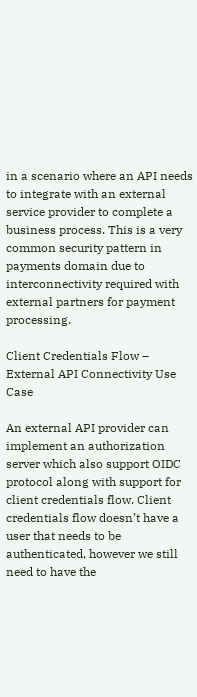in a scenario where an API needs to integrate with an external service provider to complete a business process. This is a very common security pattern in payments domain due to interconnectivity required with external partners for payment processing.

Client Credentials Flow – External API Connectivity Use Case

An external API provider can implement an authorization server which also support OIDC protocol along with support for client credentials flow. Client credentials flow doesn’t have a user that needs to be authenticated, however we still need to have the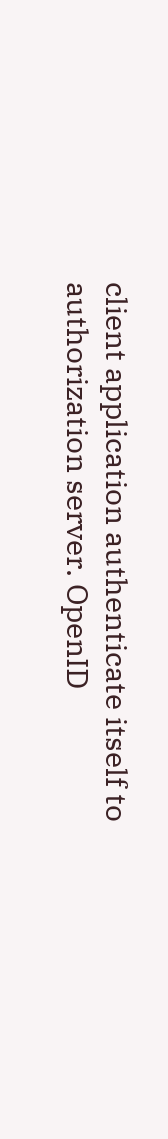client application authenticate itself to authorization server. OpenID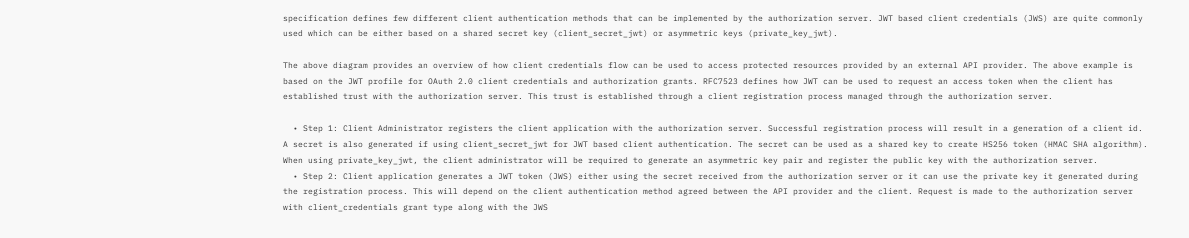specification defines few different client authentication methods that can be implemented by the authorization server. JWT based client credentials (JWS) are quite commonly used which can be either based on a shared secret key (client_secret_jwt) or asymmetric keys (private_key_jwt).

The above diagram provides an overview of how client credentials flow can be used to access protected resources provided by an external API provider. The above example is based on the JWT profile for OAuth 2.0 client credentials and authorization grants. RFC7523 defines how JWT can be used to request an access token when the client has established trust with the authorization server. This trust is established through a client registration process managed through the authorization server.

  • Step 1: Client Administrator registers the client application with the authorization server. Successful registration process will result in a generation of a client id. A secret is also generated if using client_secret_jwt for JWT based client authentication. The secret can be used as a shared key to create HS256 token (HMAC SHA algorithm). When using private_key_jwt, the client administrator will be required to generate an asymmetric key pair and register the public key with the authorization server.
  • Step 2: Client application generates a JWT token (JWS) either using the secret received from the authorization server or it can use the private key it generated during the registration process. This will depend on the client authentication method agreed between the API provider and the client. Request is made to the authorization server with client_credentials grant type along with the JWS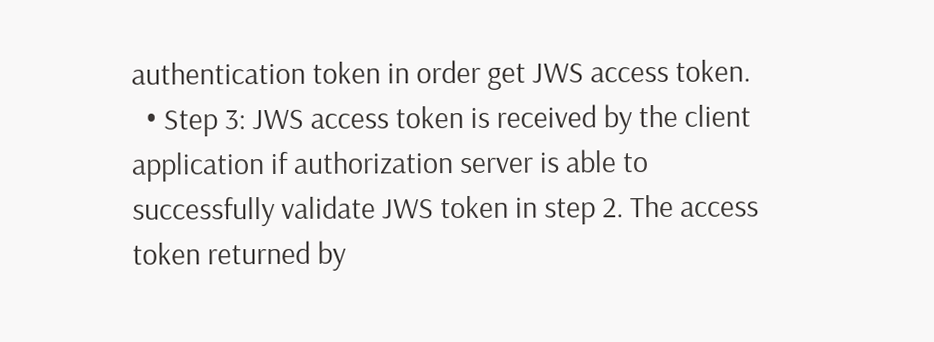authentication token in order get JWS access token.
  • Step 3: JWS access token is received by the client application if authorization server is able to successfully validate JWS token in step 2. The access token returned by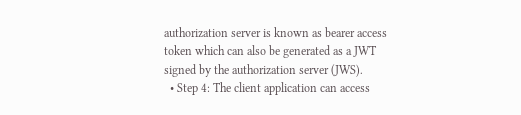authorization server is known as bearer access token which can also be generated as a JWT signed by the authorization server (JWS).
  • Step 4: The client application can access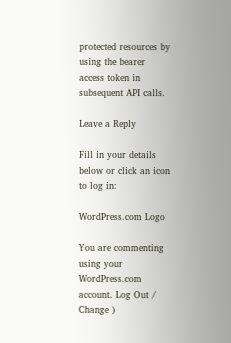protected resources by using the bearer access token in subsequent API calls.

Leave a Reply

Fill in your details below or click an icon to log in:

WordPress.com Logo

You are commenting using your WordPress.com account. Log Out /  Change )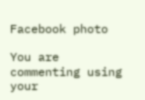Facebook photo

You are commenting using your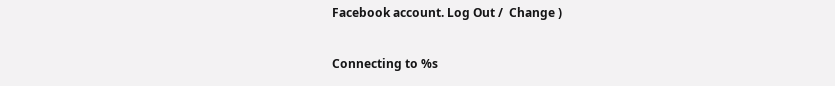Facebook account. Log Out /  Change )

Connecting to %s